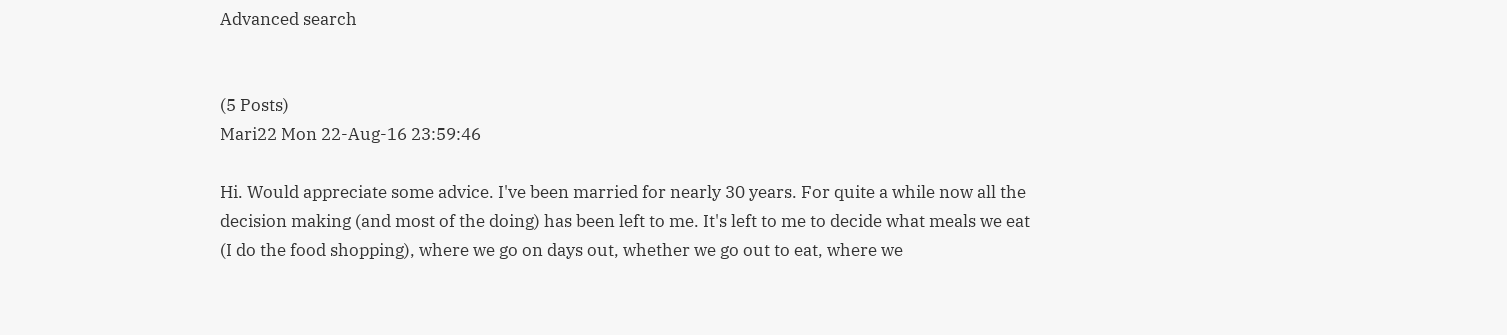Advanced search


(5 Posts)
Mari22 Mon 22-Aug-16 23:59:46

Hi. Would appreciate some advice. I've been married for nearly 30 years. For quite a while now all the decision making (and most of the doing) has been left to me. It's left to me to decide what meals we eat (I do the food shopping), where we go on days out, whether we go out to eat, where we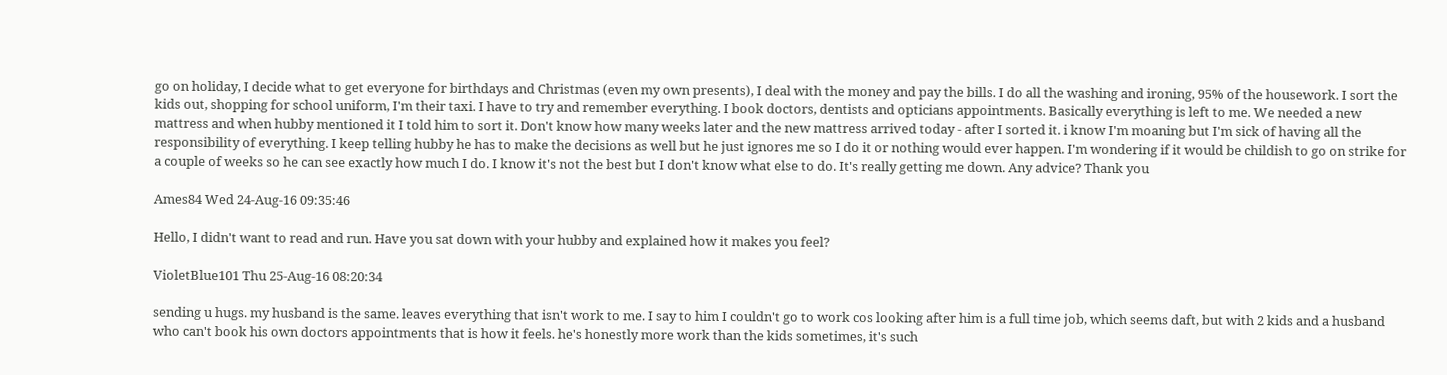go on holiday, I decide what to get everyone for birthdays and Christmas (even my own presents), I deal with the money and pay the bills. I do all the washing and ironing, 95% of the housework. I sort the kids out, shopping for school uniform, I'm their taxi. I have to try and remember everything. I book doctors, dentists and opticians appointments. Basically everything is left to me. We needed a new mattress and when hubby mentioned it I told him to sort it. Don't know how many weeks later and the new mattress arrived today - after I sorted it. i know I'm moaning but I'm sick of having all the responsibility of everything. I keep telling hubby he has to make the decisions as well but he just ignores me so I do it or nothing would ever happen. I'm wondering if it would be childish to go on strike for a couple of weeks so he can see exactly how much I do. I know it's not the best but I don't know what else to do. It's really getting me down. Any advice? Thank you

Ames84 Wed 24-Aug-16 09:35:46

Hello, I didn't want to read and run. Have you sat down with your hubby and explained how it makes you feel?

VioletBlue101 Thu 25-Aug-16 08:20:34

sending u hugs. my husband is the same. leaves everything that isn't work to me. I say to him I couldn't go to work cos looking after him is a full time job, which seems daft, but with 2 kids and a husband who can't book his own doctors appointments that is how it feels. he's honestly more work than the kids sometimes, it's such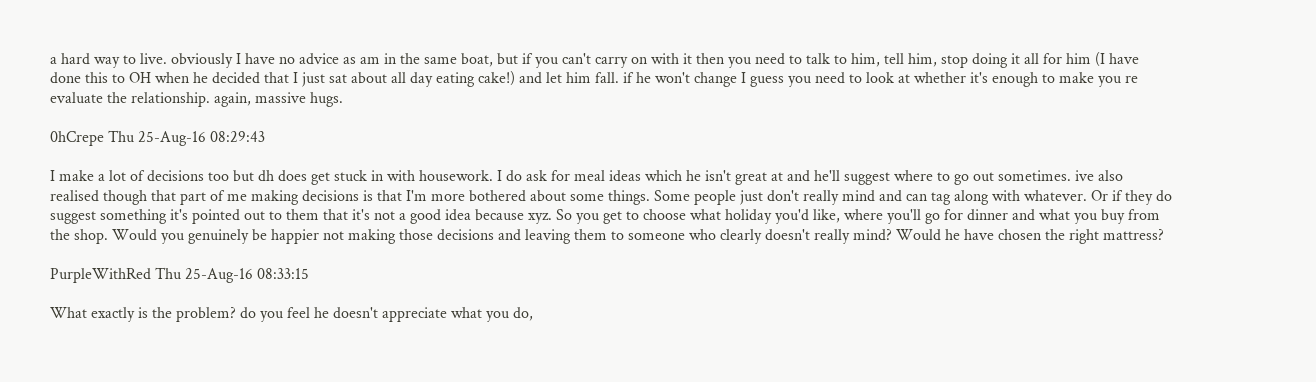a hard way to live. obviously I have no advice as am in the same boat, but if you can't carry on with it then you need to talk to him, tell him, stop doing it all for him (I have done this to OH when he decided that I just sat about all day eating cake!) and let him fall. if he won't change I guess you need to look at whether it's enough to make you re evaluate the relationship. again, massive hugs.

0hCrepe Thu 25-Aug-16 08:29:43

I make a lot of decisions too but dh does get stuck in with housework. I do ask for meal ideas which he isn't great at and he'll suggest where to go out sometimes. ive also realised though that part of me making decisions is that I'm more bothered about some things. Some people just don't really mind and can tag along with whatever. Or if they do suggest something it's pointed out to them that it's not a good idea because xyz. So you get to choose what holiday you'd like, where you'll go for dinner and what you buy from the shop. Would you genuinely be happier not making those decisions and leaving them to someone who clearly doesn't really mind? Would he have chosen the right mattress?

PurpleWithRed Thu 25-Aug-16 08:33:15

What exactly is the problem? do you feel he doesn't appreciate what you do,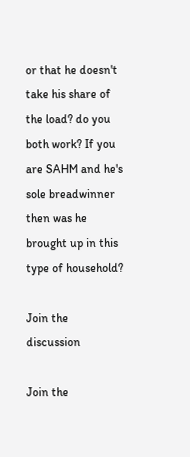or that he doesn't take his share of the load? do you both work? If you are SAHM and he's sole breadwinner then was he brought up in this type of household?

Join the discussion

Join the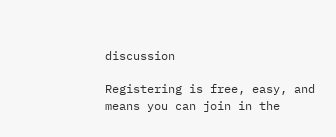discussion

Registering is free, easy, and means you can join in the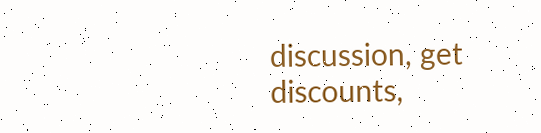discussion, get discounts,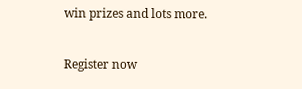win prizes and lots more.

Register now